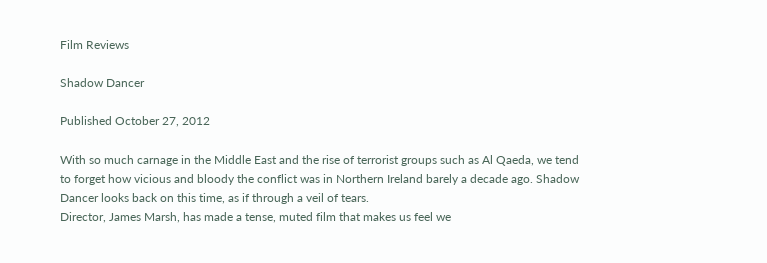Film Reviews

Shadow Dancer

Published October 27, 2012

With so much carnage in the Middle East and the rise of terrorist groups such as Al Qaeda, we tend to forget how vicious and bloody the conflict was in Northern Ireland barely a decade ago. Shadow Dancer looks back on this time, as if through a veil of tears.
Director, James Marsh, has made a tense, muted film that makes us feel we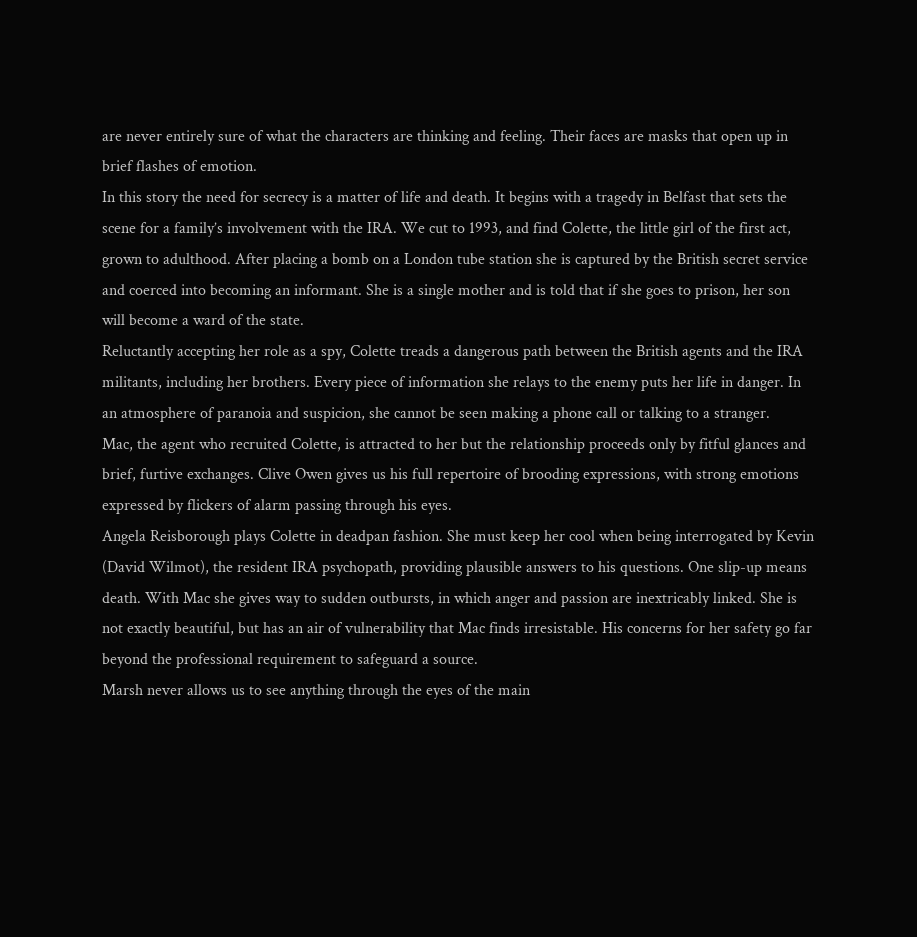are never entirely sure of what the characters are thinking and feeling. Their faces are masks that open up in brief flashes of emotion.
In this story the need for secrecy is a matter of life and death. It begins with a tragedy in Belfast that sets the scene for a family’s involvement with the IRA. We cut to 1993, and find Colette, the little girl of the first act, grown to adulthood. After placing a bomb on a London tube station she is captured by the British secret service and coerced into becoming an informant. She is a single mother and is told that if she goes to prison, her son will become a ward of the state.
Reluctantly accepting her role as a spy, Colette treads a dangerous path between the British agents and the IRA militants, including her brothers. Every piece of information she relays to the enemy puts her life in danger. In an atmosphere of paranoia and suspicion, she cannot be seen making a phone call or talking to a stranger.
Mac, the agent who recruited Colette, is attracted to her but the relationship proceeds only by fitful glances and brief, furtive exchanges. Clive Owen gives us his full repertoire of brooding expressions, with strong emotions expressed by flickers of alarm passing through his eyes.
Angela Reisborough plays Colette in deadpan fashion. She must keep her cool when being interrogated by Kevin (David Wilmot), the resident IRA psychopath, providing plausible answers to his questions. One slip-up means death. With Mac she gives way to sudden outbursts, in which anger and passion are inextricably linked. She is not exactly beautiful, but has an air of vulnerability that Mac finds irresistable. His concerns for her safety go far beyond the professional requirement to safeguard a source.
Marsh never allows us to see anything through the eyes of the main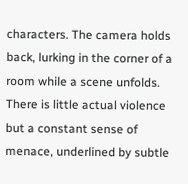characters. The camera holds back, lurking in the corner of a room while a scene unfolds. There is little actual violence but a constant sense of menace, underlined by subtle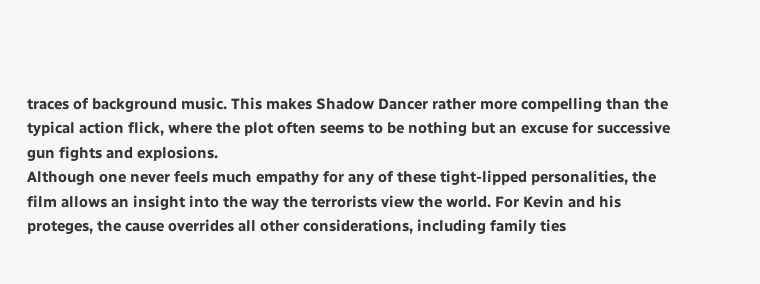traces of background music. This makes Shadow Dancer rather more compelling than the typical action flick, where the plot often seems to be nothing but an excuse for successive gun fights and explosions.
Although one never feels much empathy for any of these tight-lipped personalities, the film allows an insight into the way the terrorists view the world. For Kevin and his proteges, the cause overrides all other considerations, including family ties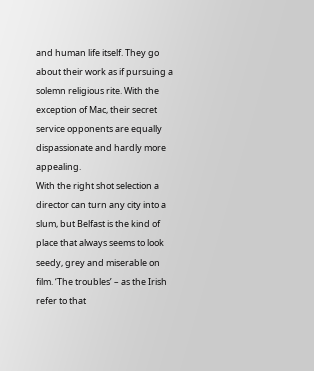and human life itself. They go about their work as if pursuing a solemn religious rite. With the exception of Mac, their secret service opponents are equally dispassionate and hardly more appealing.
With the right shot selection a director can turn any city into a slum, but Belfast is the kind of place that always seems to look seedy, grey and miserable on film. ‘The troubles’ – as the Irish refer to that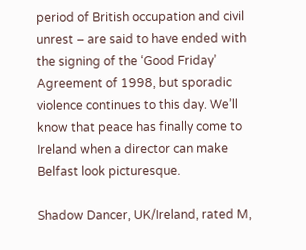period of British occupation and civil unrest – are said to have ended with the signing of the ‘Good Friday’ Agreement of 1998, but sporadic violence continues to this day. We’ll know that peace has finally come to Ireland when a director can make Belfast look picturesque.

Shadow Dancer, UK/Ireland, rated M,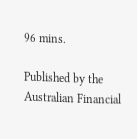96 mins.

Published by the Australian Financial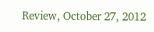Review, October 27, 2012